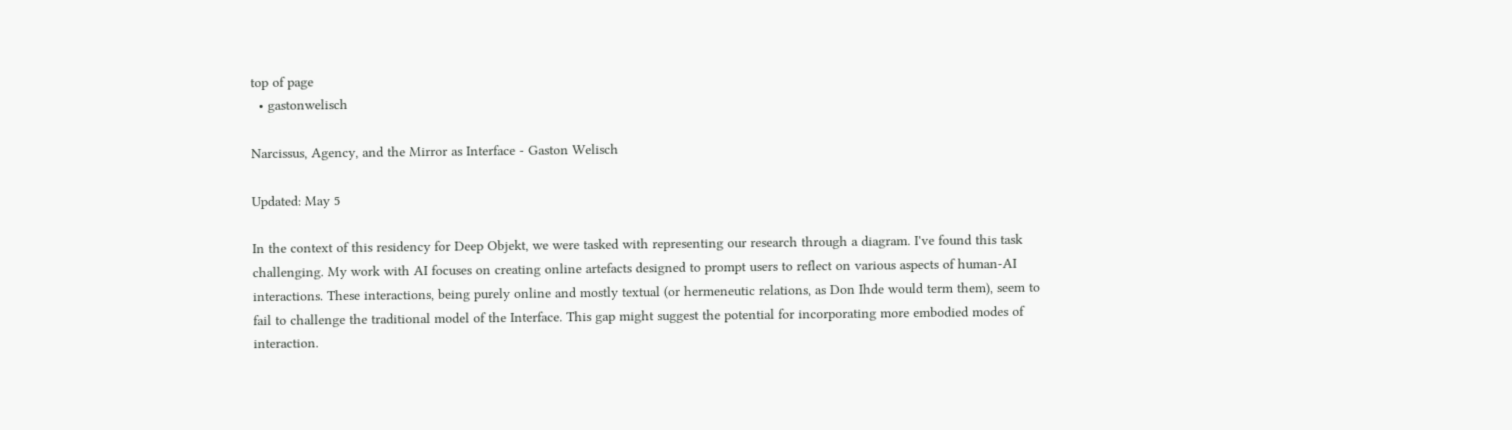top of page
  • gastonwelisch

Narcissus, Agency, and the Mirror as Interface - Gaston Welisch

Updated: May 5

In the context of this residency for Deep Objekt, we were tasked with representing our research through a diagram. I've found this task challenging. My work with AI focuses on creating online artefacts designed to prompt users to reflect on various aspects of human-AI interactions. These interactions, being purely online and mostly textual (or hermeneutic relations, as Don Ihde would term them), seem to fail to challenge the traditional model of the Interface. This gap might suggest the potential for incorporating more embodied modes of interaction.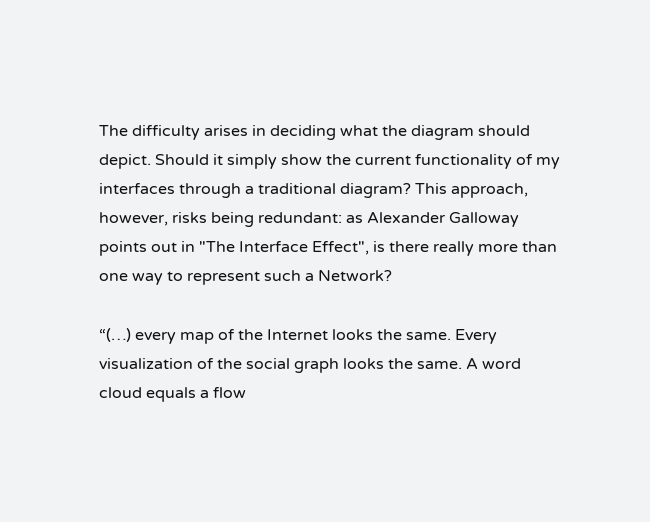The difficulty arises in deciding what the diagram should depict. Should it simply show the current functionality of my interfaces through a traditional diagram? This approach, however, risks being redundant: as Alexander Galloway points out in "The Interface Effect", is there really more than one way to represent such a Network?

“(…) every map of the Internet looks the same. Every visualization of the social graph looks the same. A word cloud equals a flow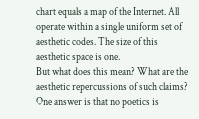chart equals a map of the Internet. All operate within a single uniform set of aesthetic codes. The size of this aesthetic space is one.
But what does this mean? What are the aesthetic repercussions of such claims? One answer is that no poetics is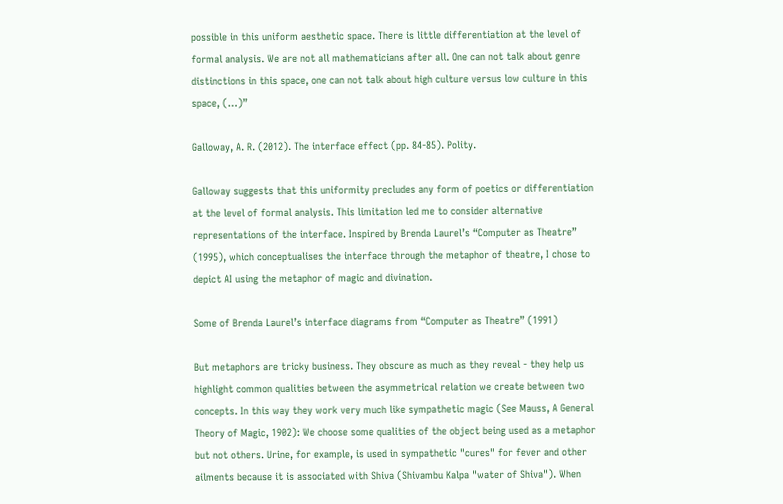possible in this uniform aesthetic space. There is little differentiation at the level of formal analysis. We are not all mathematicians after all. One can not talk about genre distinctions in this space, one can not talk about high culture versus low culture in this space, (…)”

Galloway, A. R. (2012). The interface effect (pp. 84-85). Polity.

Galloway suggests that this uniformity precludes any form of poetics or differentiation at the level of formal analysis. This limitation led me to consider alternative representations of the interface. Inspired by Brenda Laurel’s “Computer as Theatre” (1995), which conceptualises the interface through the metaphor of theatre, I chose to depict AI using the metaphor of magic and divination.

Some of Brenda Laurel’s interface diagrams from “Computer as Theatre” (1991)

But metaphors are tricky business. They obscure as much as they reveal - they help us highlight common qualities between the asymmetrical relation we create between two concepts. In this way they work very much like sympathetic magic (See Mauss, A General Theory of Magic, 1902): We choose some qualities of the object being used as a metaphor but not others. Urine, for example, is used in sympathetic "cures" for fever and other ailments because it is associated with Shiva (Shivambu Kalpa "water of Shiva"). When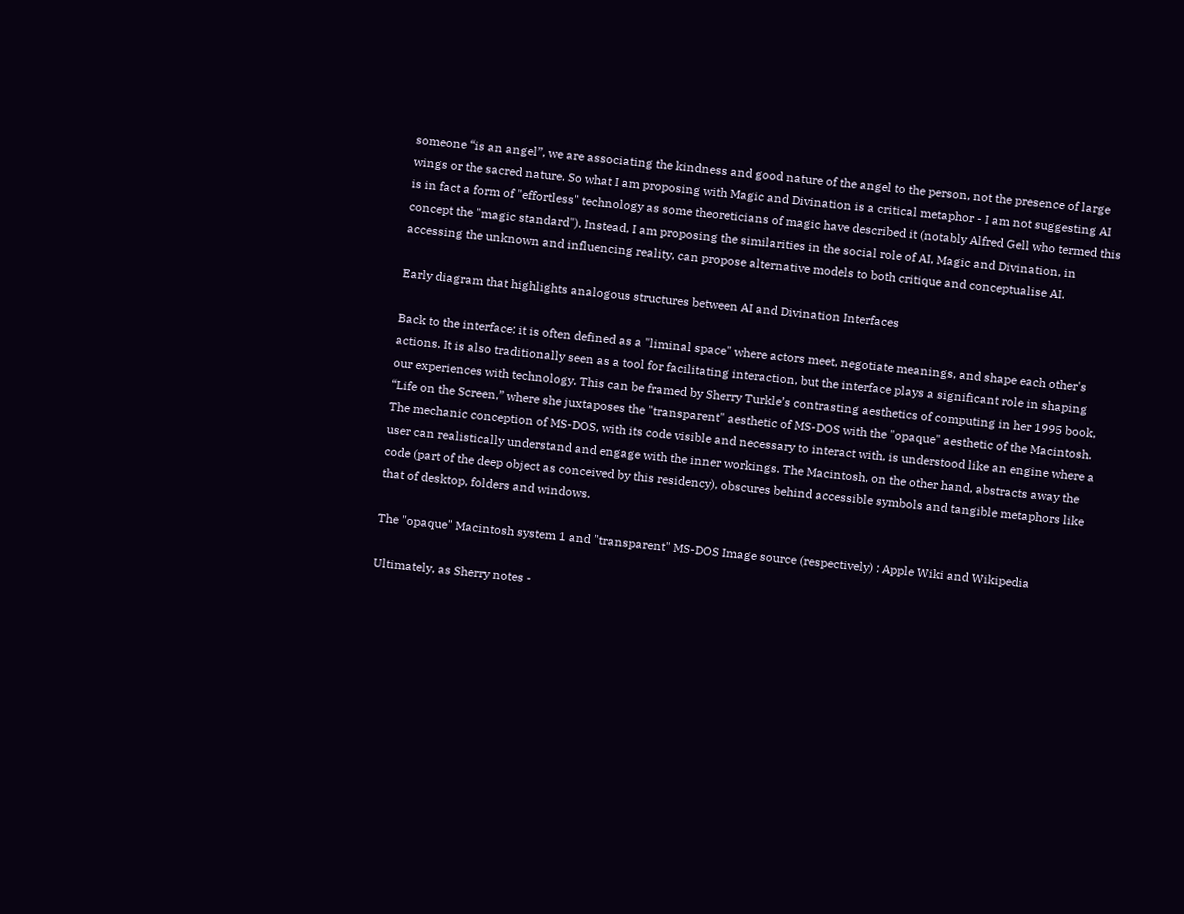someone “is an angel”, we are associating the kindness and good nature of the angel to the person, not the presence of large wings or the sacred nature. So what I am proposing with Magic and Divination is a critical metaphor - I am not suggesting AI is in fact a form of "effortless" technology as some theoreticians of magic have described it (notably Alfred Gell who termed this concept the "magic standard"). Instead, I am proposing the similarities in the social role of AI, Magic and Divination, in accessing the unknown and influencing reality, can propose alternative models to both critique and conceptualise AI.

Early diagram that highlights analogous structures between AI and Divination Interfaces

Back to the interface: it is often defined as a "liminal space" where actors meet, negotiate meanings, and shape each other's actions. It is also traditionally seen as a tool for facilitating interaction, but the interface plays a significant role in shaping our experiences with technology. This can be framed by Sherry Turkle’s contrasting aesthetics of computing in her 1995 book, “Life on the Screen,” where she juxtaposes the "transparent" aesthetic of MS-DOS with the "opaque" aesthetic of the Macintosh. The mechanic conception of MS-DOS, with its code visible and necessary to interact with, is understood like an engine where a user can realistically understand and engage with the inner workings. The Macintosh, on the other hand, abstracts away the code (part of the deep object as conceived by this residency), obscures behind accessible symbols and tangible metaphors like that of desktop, folders and windows.

The "opaque" Macintosh system 1 and "transparent" MS-DOS Image source (respectively) : Apple Wiki and Wikipedia

Ultimately, as Sherry notes -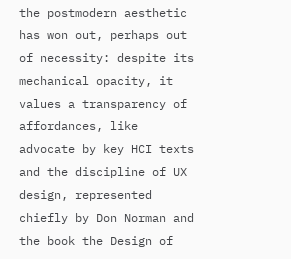the postmodern aesthetic has won out, perhaps out of necessity: despite its mechanical opacity, it values a transparency of affordances, like advocate by key HCI texts and the discipline of UX design, represented chiefly by Don Norman and the book the Design of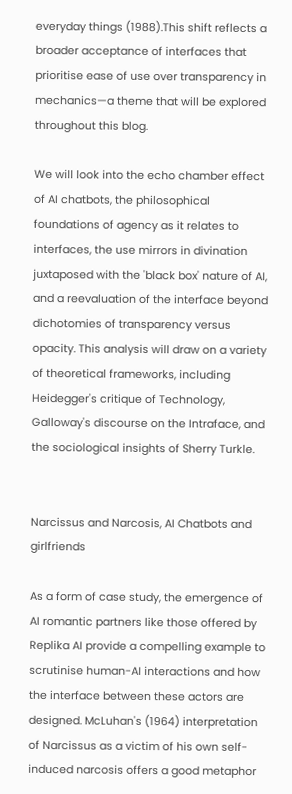everyday things (1988).This shift reflects a broader acceptance of interfaces that prioritise ease of use over transparency in mechanics—a theme that will be explored throughout this blog.

We will look into the echo chamber effect of AI chatbots, the philosophical foundations of agency as it relates to interfaces, the use mirrors in divination juxtaposed with the 'black box' nature of AI, and a reevaluation of the interface beyond dichotomies of transparency versus opacity. This analysis will draw on a variety of theoretical frameworks, including Heidegger's critique of Technology, Galloway's discourse on the Intraface, and the sociological insights of Sherry Turkle.


Narcissus and Narcosis, AI Chatbots and girlfriends

As a form of case study, the emergence of AI romantic partners like those offered by Replika AI provide a compelling example to scrutinise human-AI interactions and how the interface between these actors are designed. McLuhan's (1964) interpretation of Narcissus as a victim of his own self-induced narcosis offers a good metaphor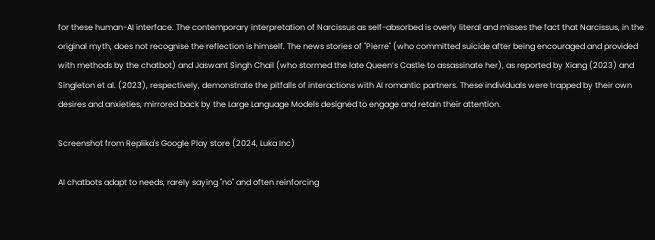for these human-AI interface. The contemporary interpretation of Narcissus as self-absorbed is overly literal and misses the fact that Narcissus, in the original myth, does not recognise the reflection is himself. The news stories of "Pierre" (who committed suicide after being encouraged and provided with methods by the chatbot) and Jaswant Singh Chail (who stormed the late Queen’s Castle to assassinate her), as reported by Xiang (2023) and Singleton et al. (2023), respectively, demonstrate the pitfalls of interactions with AI romantic partners. These individuals were trapped by their own desires and anxieties, mirrored back by the Large Language Models designed to engage and retain their attention.

Screenshot from Replika's Google Play store (2024, Luka Inc)

AI chatbots adapt to needs, rarely saying "no" and often reinforcing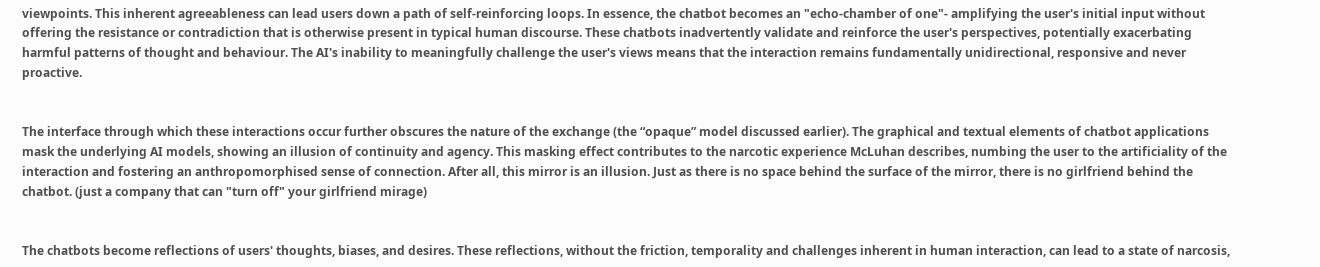viewpoints. This inherent agreeableness can lead users down a path of self-reinforcing loops. In essence, the chatbot becomes an "echo-chamber of one"- amplifying the user's initial input without offering the resistance or contradiction that is otherwise present in typical human discourse. These chatbots inadvertently validate and reinforce the user's perspectives, potentially exacerbating harmful patterns of thought and behaviour. The AI's inability to meaningfully challenge the user's views means that the interaction remains fundamentally unidirectional, responsive and never proactive.


The interface through which these interactions occur further obscures the nature of the exchange (the “opaque” model discussed earlier). The graphical and textual elements of chatbot applications mask the underlying AI models, showing an illusion of continuity and agency. This masking effect contributes to the narcotic experience McLuhan describes, numbing the user to the artificiality of the interaction and fostering an anthropomorphised sense of connection. After all, this mirror is an illusion. Just as there is no space behind the surface of the mirror, there is no girlfriend behind the chatbot. (just a company that can "turn off" your girlfriend mirage)


The chatbots become reflections of users' thoughts, biases, and desires. These reflections, without the friction, temporality and challenges inherent in human interaction, can lead to a state of narcosis,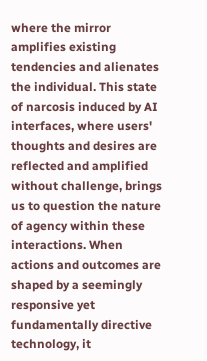where the mirror amplifies existing tendencies and alienates the individual. This state of narcosis induced by AI interfaces, where users' thoughts and desires are reflected and amplified without challenge, brings us to question the nature of agency within these interactions. When actions and outcomes are shaped by a seemingly responsive yet fundamentally directive technology, it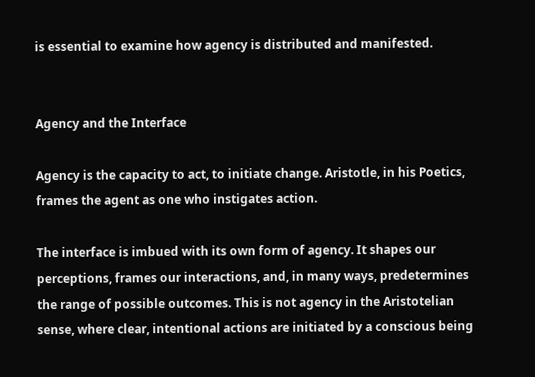is essential to examine how agency is distributed and manifested.


Agency and the Interface

Agency is the capacity to act, to initiate change. Aristotle, in his Poetics, frames the agent as one who instigates action.

The interface is imbued with its own form of agency. It shapes our perceptions, frames our interactions, and, in many ways, predetermines the range of possible outcomes. This is not agency in the Aristotelian sense, where clear, intentional actions are initiated by a conscious being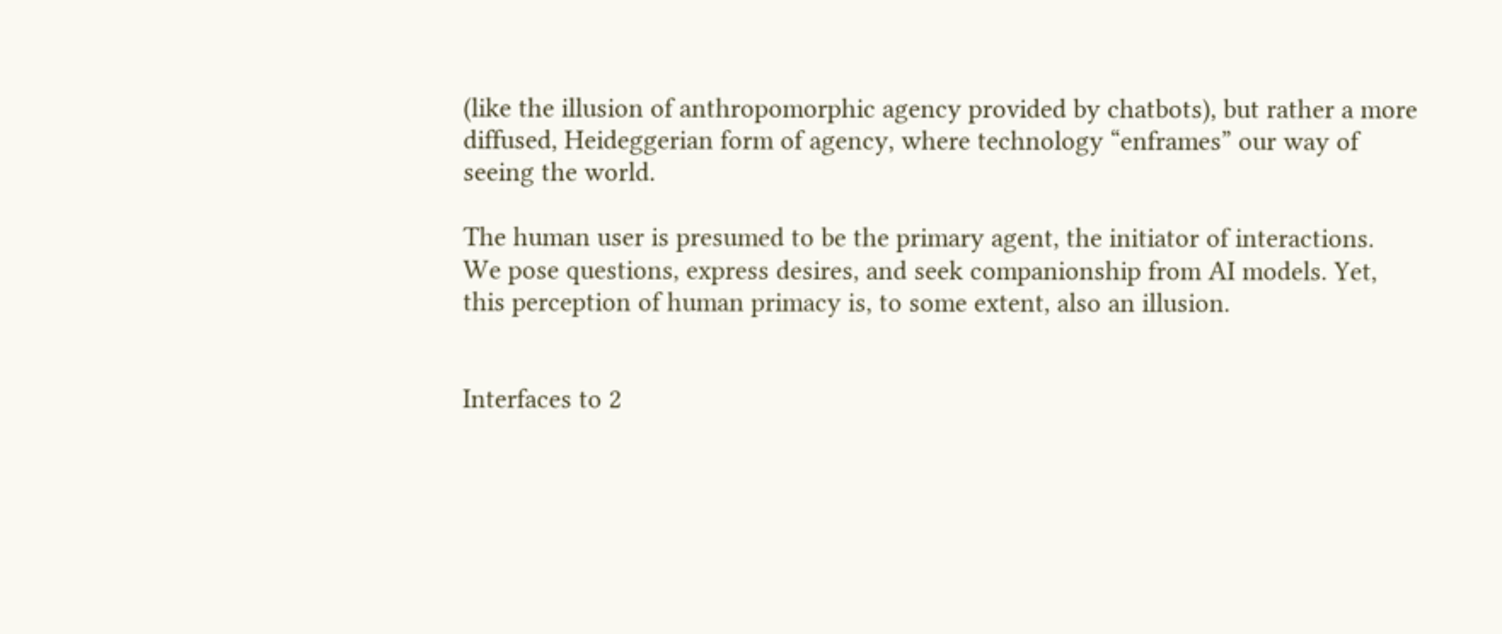(like the illusion of anthropomorphic agency provided by chatbots), but rather a more diffused, Heideggerian form of agency, where technology “enframes” our way of seeing the world.

The human user is presumed to be the primary agent, the initiator of interactions. We pose questions, express desires, and seek companionship from AI models. Yet, this perception of human primacy is, to some extent, also an illusion.


Interfaces to 2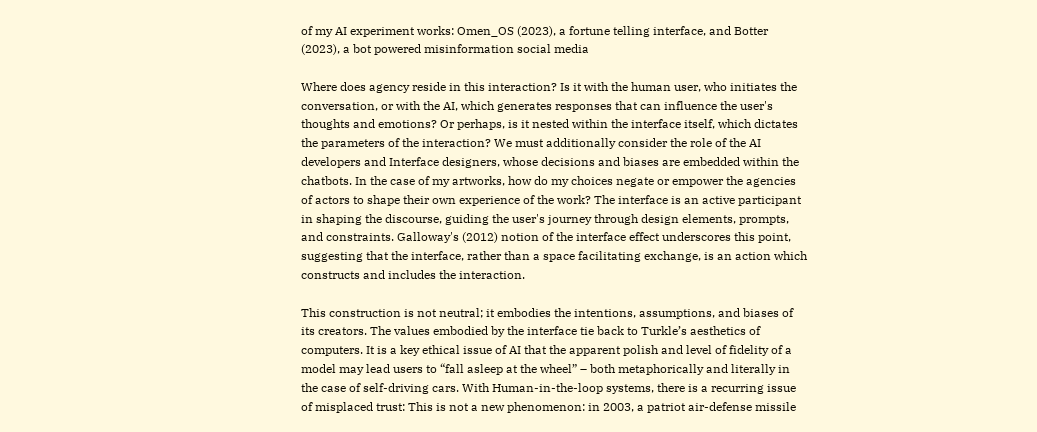of my AI experiment works: Omen_OS (2023), a fortune telling interface, and Botter (2023), a bot powered misinformation social media

Where does agency reside in this interaction? Is it with the human user, who initiates the conversation, or with the AI, which generates responses that can influence the user's thoughts and emotions? Or perhaps, is it nested within the interface itself, which dictates the parameters of the interaction? We must additionally consider the role of the AI developers and Interface designers, whose decisions and biases are embedded within the chatbots. In the case of my artworks, how do my choices negate or empower the agencies of actors to shape their own experience of the work? The interface is an active participant in shaping the discourse, guiding the user's journey through design elements, prompts, and constraints. Galloway's (2012) notion of the interface effect underscores this point, suggesting that the interface, rather than a space facilitating exchange, is an action which constructs and includes the interaction.

This construction is not neutral; it embodies the intentions, assumptions, and biases of its creators. The values embodied by the interface tie back to Turkle’s aesthetics of computers. It is a key ethical issue of AI that the apparent polish and level of fidelity of a model may lead users to “fall asleep at the wheel” – both metaphorically and literally in the case of self-driving cars. With Human-in-the-loop systems, there is a recurring issue of misplaced trust: This is not a new phenomenon: in 2003, a patriot air-defense missile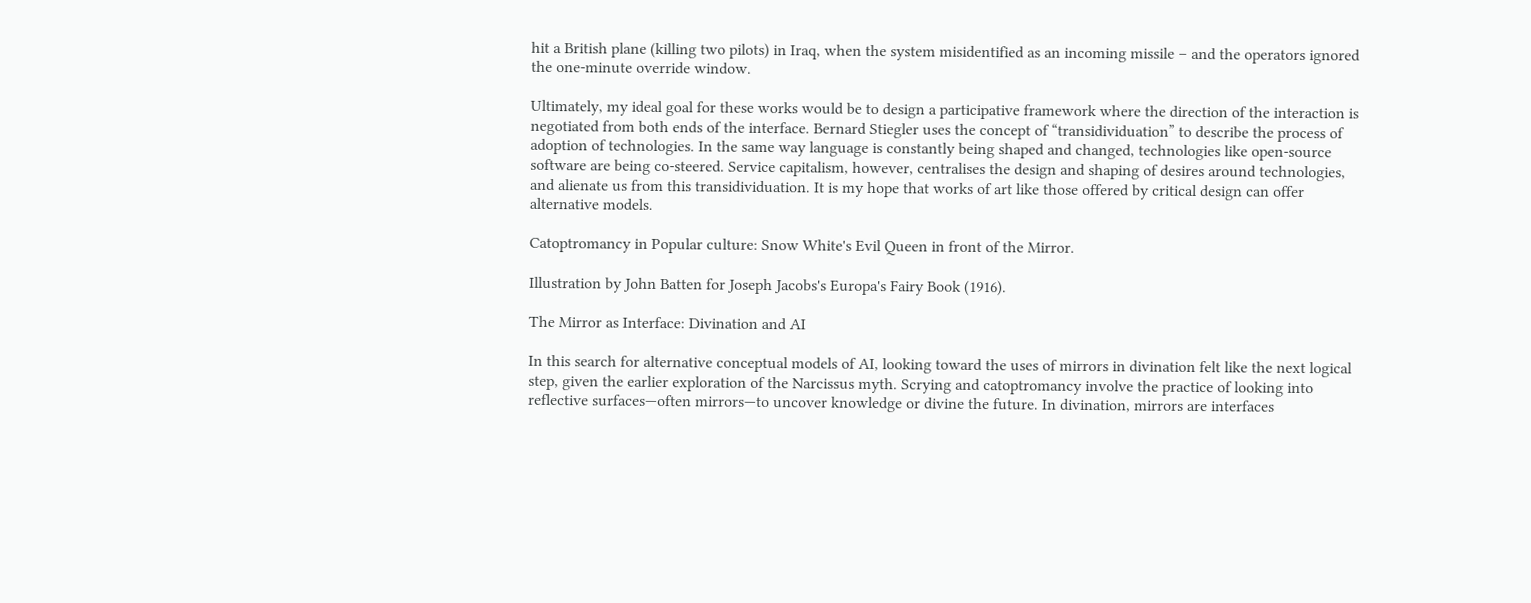hit a British plane (killing two pilots) in Iraq, when the system misidentified as an incoming missile – and the operators ignored the one-minute override window.

Ultimately, my ideal goal for these works would be to design a participative framework where the direction of the interaction is negotiated from both ends of the interface. Bernard Stiegler uses the concept of “transidividuation” to describe the process of adoption of technologies. In the same way language is constantly being shaped and changed, technologies like open-source software are being co-steered. Service capitalism, however, centralises the design and shaping of desires around technologies, and alienate us from this transidividuation. It is my hope that works of art like those offered by critical design can offer alternative models.

Catoptromancy in Popular culture: Snow White's Evil Queen in front of the Mirror.

Illustration by John Batten for Joseph Jacobs's Europa's Fairy Book (1916).

The Mirror as Interface: Divination and AI

In this search for alternative conceptual models of AI, looking toward the uses of mirrors in divination felt like the next logical step, given the earlier exploration of the Narcissus myth. Scrying and catoptromancy involve the practice of looking into reflective surfaces—often mirrors—to uncover knowledge or divine the future. In divination, mirrors are interfaces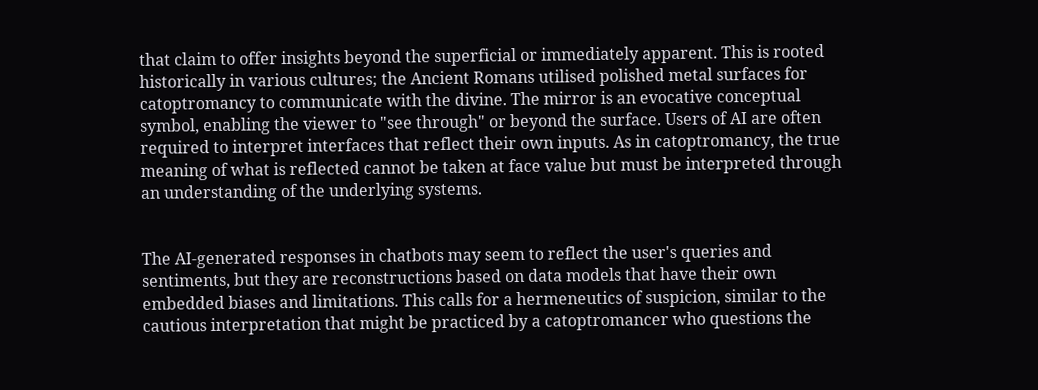that claim to offer insights beyond the superficial or immediately apparent. This is rooted historically in various cultures; the Ancient Romans utilised polished metal surfaces for catoptromancy to communicate with the divine. The mirror is an evocative conceptual symbol, enabling the viewer to "see through" or beyond the surface. Users of AI are often required to interpret interfaces that reflect their own inputs. As in catoptromancy, the true meaning of what is reflected cannot be taken at face value but must be interpreted through an understanding of the underlying systems.


The AI-generated responses in chatbots may seem to reflect the user's queries and sentiments, but they are reconstructions based on data models that have their own embedded biases and limitations. This calls for a hermeneutics of suspicion, similar to the cautious interpretation that might be practiced by a catoptromancer who questions the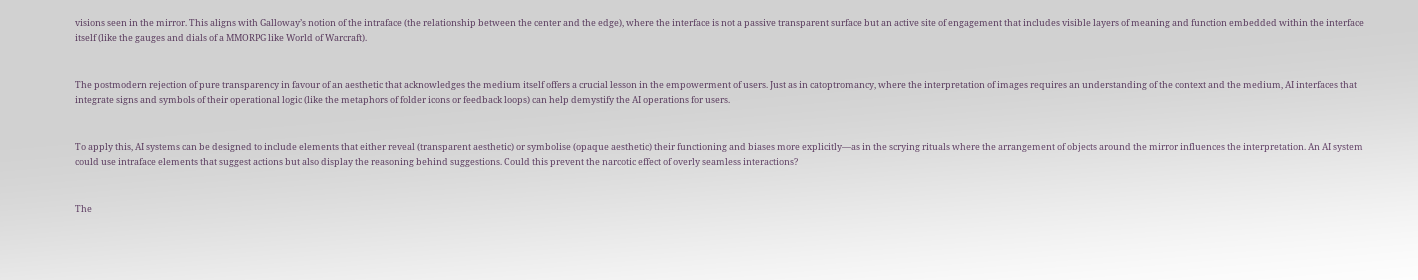visions seen in the mirror. This aligns with Galloway’s notion of the intraface (the relationship between the center and the edge), where the interface is not a passive transparent surface but an active site of engagement that includes visible layers of meaning and function embedded within the interface itself (like the gauges and dials of a MMORPG like World of Warcraft).


The postmodern rejection of pure transparency in favour of an aesthetic that acknowledges the medium itself offers a crucial lesson in the empowerment of users. Just as in catoptromancy, where the interpretation of images requires an understanding of the context and the medium, AI interfaces that integrate signs and symbols of their operational logic (like the metaphors of folder icons or feedback loops) can help demystify the AI operations for users.


To apply this, AI systems can be designed to include elements that either reveal (transparent aesthetic) or symbolise (opaque aesthetic) their functioning and biases more explicitly—as in the scrying rituals where the arrangement of objects around the mirror influences the interpretation. An AI system could use intraface elements that suggest actions but also display the reasoning behind suggestions. Could this prevent the narcotic effect of overly seamless interactions?


The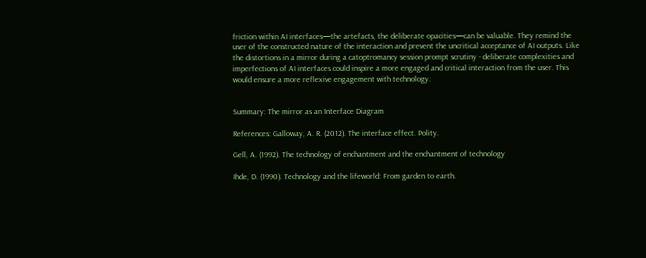friction within AI interfaces—the artefacts, the deliberate opacities—can be valuable. They remind the user of the constructed nature of the interaction and prevent the uncritical acceptance of AI outputs. Like the distortions in a mirror during a catoptromancy session prompt scrutiny - deliberate complexities and imperfections of AI interfaces could inspire a more engaged and critical interaction from the user. This would ensure a more reflexive engagement with technology.


Summary: The mirror as an Interface Diagram

References: Galloway, A. R. (2012). The interface effect. Polity.

Gell, A. (1992). The technology of enchantment and the enchantment of technology

Ihde, D. (1990). Technology and the lifeworld: From garden to earth.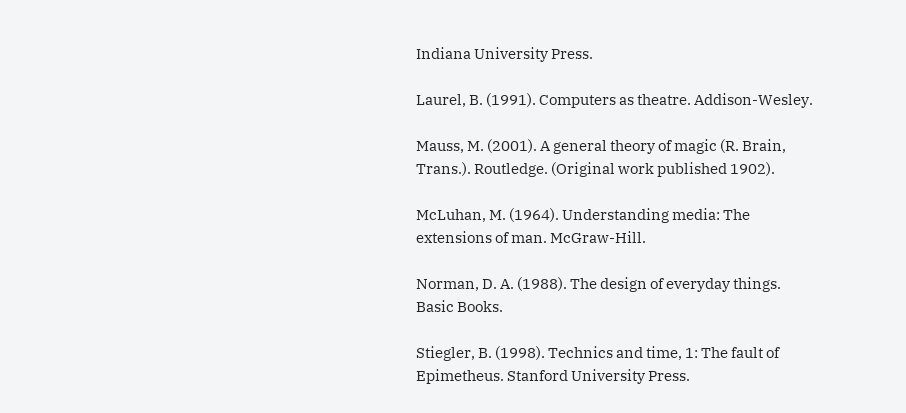Indiana University Press.

Laurel, B. (1991). Computers as theatre. Addison-Wesley.

Mauss, M. (2001). A general theory of magic (R. Brain, Trans.). Routledge. (Original work published 1902).

McLuhan, M. (1964). Understanding media: The extensions of man. McGraw-Hill.

Norman, D. A. (1988). The design of everyday things. Basic Books.

Stiegler, B. (1998). Technics and time, 1: The fault of Epimetheus. Stanford University Press.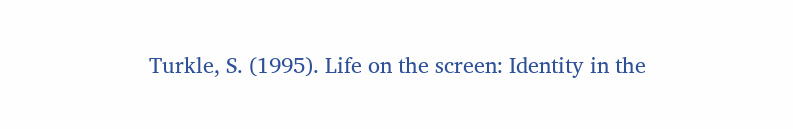Turkle, S. (1995). Life on the screen: Identity in the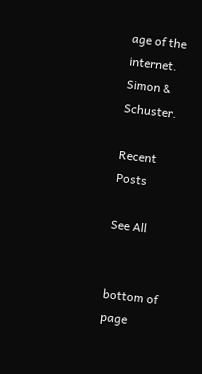age of the internet. Simon & Schuster.

Recent Posts

See All


bottom of page